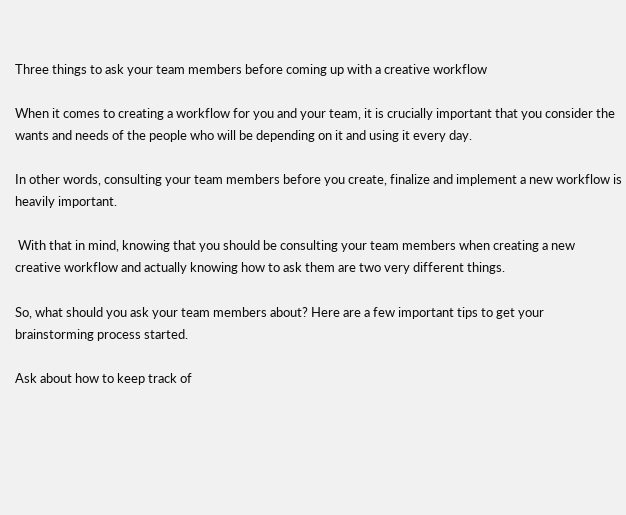Three things to ask your team members before coming up with a creative workflow

When it comes to creating a workflow for you and your team, it is crucially important that you consider the wants and needs of the people who will be depending on it and using it every day.

In other words, consulting your team members before you create, finalize and implement a new workflow is heavily important.

 With that in mind, knowing that you should be consulting your team members when creating a new creative workflow and actually knowing how to ask them are two very different things.

So, what should you ask your team members about? Here are a few important tips to get your brainstorming process started.

Ask about how to keep track of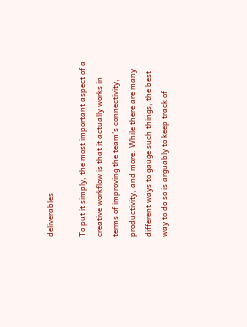deliverables

To put it simply, the most important aspect of a creative workflow is that it actually works in terms of improving the team’s connectivity, productivity, and more. While there are many different ways to gauge such things, the best way to do so is arguably to keep track of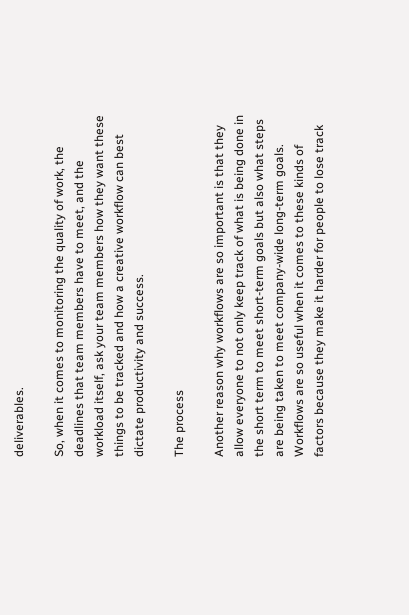deliverables.

So, when it comes to monitoring the quality of work, the deadlines that team members have to meet, and the workload itself, ask your team members how they want these things to be tracked and how a creative workflow can best dictate productivity and success.

The process

Another reason why workflows are so important is that they allow everyone to not only keep track of what is being done in the short term to meet short-term goals but also what steps are being taken to meet company-wide long-term goals. Workflows are so useful when it comes to these kinds of factors because they make it harder for people to lose track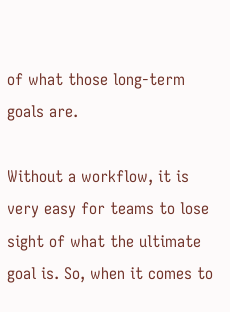of what those long-term goals are.

Without a workflow, it is very easy for teams to lose sight of what the ultimate goal is. So, when it comes to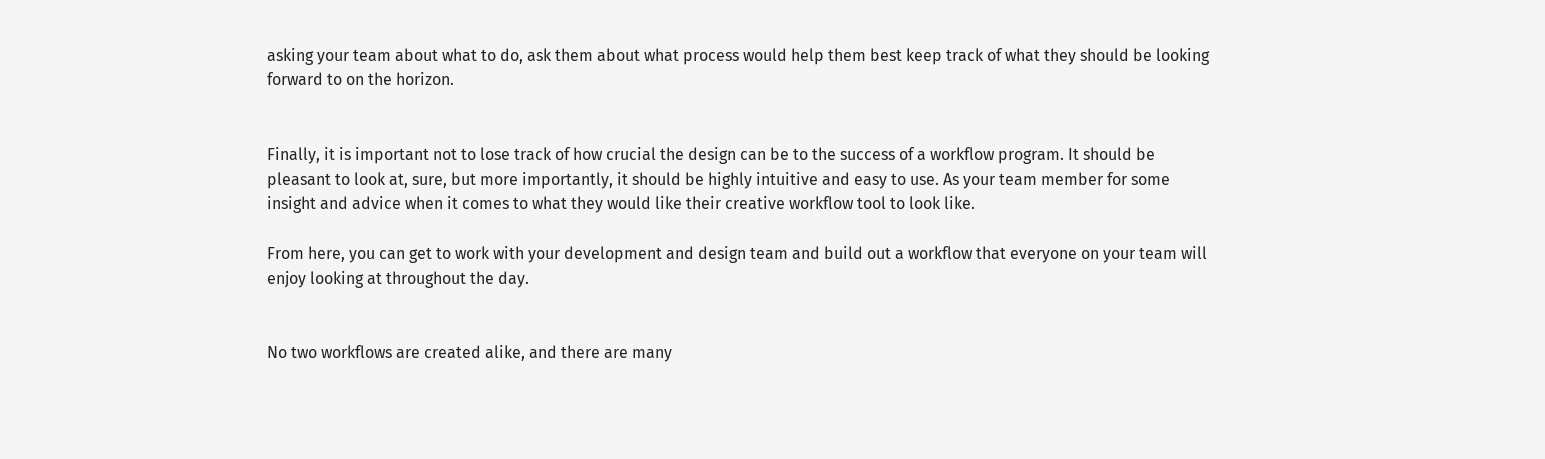asking your team about what to do, ask them about what process would help them best keep track of what they should be looking forward to on the horizon.


Finally, it is important not to lose track of how crucial the design can be to the success of a workflow program. It should be pleasant to look at, sure, but more importantly, it should be highly intuitive and easy to use. As your team member for some insight and advice when it comes to what they would like their creative workflow tool to look like.

From here, you can get to work with your development and design team and build out a workflow that everyone on your team will enjoy looking at throughout the day.


No two workflows are created alike, and there are many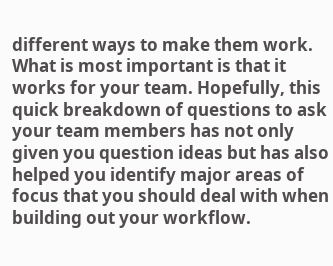different ways to make them work. What is most important is that it works for your team. Hopefully, this quick breakdown of questions to ask your team members has not only given you question ideas but has also helped you identify major areas of focus that you should deal with when building out your workflow.